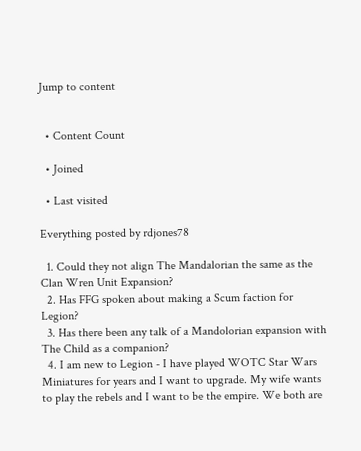Jump to content


  • Content Count

  • Joined

  • Last visited

Everything posted by rdjones78

  1. Could they not align The Mandalorian the same as the Clan Wren Unit Expansion?
  2. Has FFG spoken about making a Scum faction for Legion?
  3. Has there been any talk of a Mandolorian expansion with The Child as a companion?
  4. I am new to Legion - I have played WOTC Star Wars Miniatures for years and I want to upgrade. My wife wants to play the rebels and I want to be the empire. We both are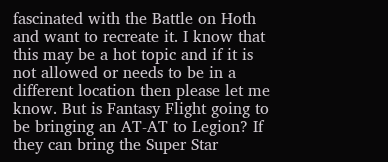fascinated with the Battle on Hoth and want to recreate it. I know that this may be a hot topic and if it is not allowed or needs to be in a different location then please let me know. But is Fantasy Flight going to be bringing an AT-AT to Legion? If they can bring the Super Star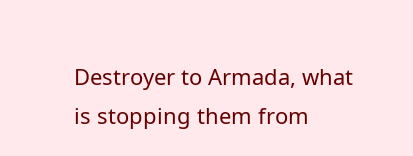Destroyer to Armada, what is stopping them from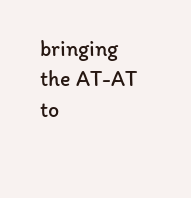bringing the AT-AT to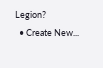Legion?
  • Create New...